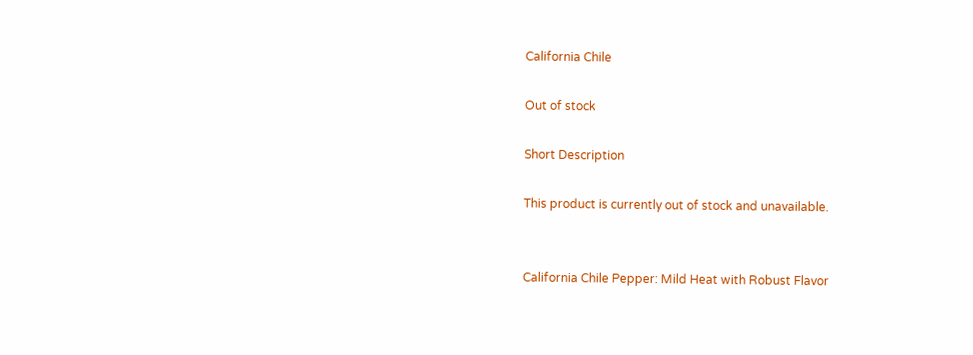California Chile

Out of stock

Short Description

This product is currently out of stock and unavailable.


California Chile Pepper: Mild Heat with Robust Flavor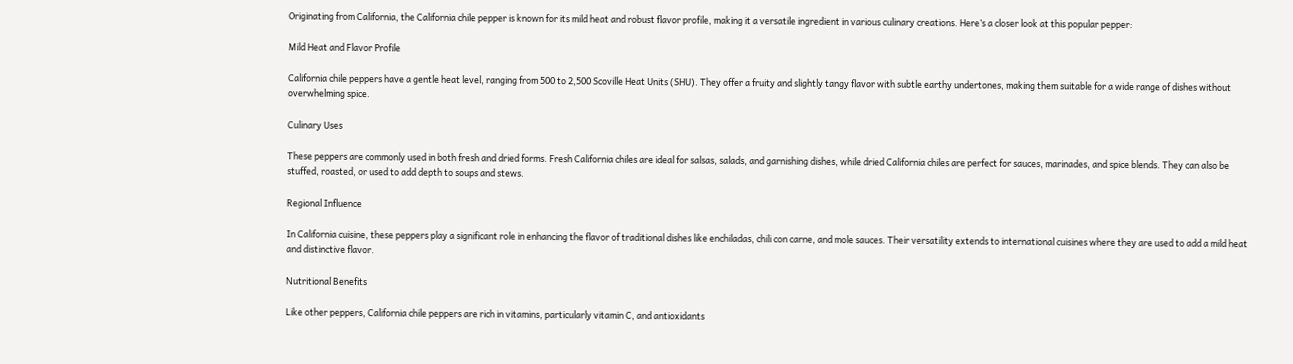Originating from California, the California chile pepper is known for its mild heat and robust flavor profile, making it a versatile ingredient in various culinary creations. Here’s a closer look at this popular pepper:

Mild Heat and Flavor Profile

California chile peppers have a gentle heat level, ranging from 500 to 2,500 Scoville Heat Units (SHU). They offer a fruity and slightly tangy flavor with subtle earthy undertones, making them suitable for a wide range of dishes without overwhelming spice.

Culinary Uses

These peppers are commonly used in both fresh and dried forms. Fresh California chiles are ideal for salsas, salads, and garnishing dishes, while dried California chiles are perfect for sauces, marinades, and spice blends. They can also be stuffed, roasted, or used to add depth to soups and stews.

Regional Influence

In California cuisine, these peppers play a significant role in enhancing the flavor of traditional dishes like enchiladas, chili con carne, and mole sauces. Their versatility extends to international cuisines where they are used to add a mild heat and distinctive flavor.

Nutritional Benefits

Like other peppers, California chile peppers are rich in vitamins, particularly vitamin C, and antioxidants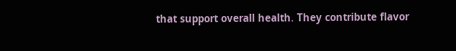that support overall health. They contribute flavor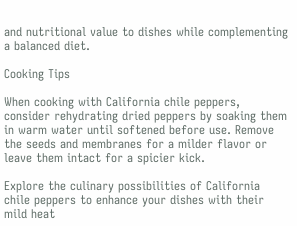and nutritional value to dishes while complementing a balanced diet.

Cooking Tips

When cooking with California chile peppers, consider rehydrating dried peppers by soaking them in warm water until softened before use. Remove the seeds and membranes for a milder flavor or leave them intact for a spicier kick.

Explore the culinary possibilities of California chile peppers to enhance your dishes with their mild heat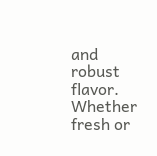and robust flavor. Whether fresh or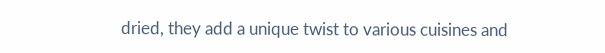dried, they add a unique twist to various cuisines and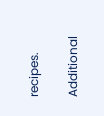recipes.

Additional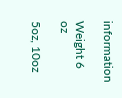information

Weight 6 oz

5oz, 10oz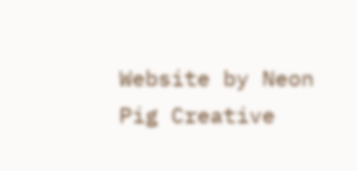Website by Neon Pig Creative